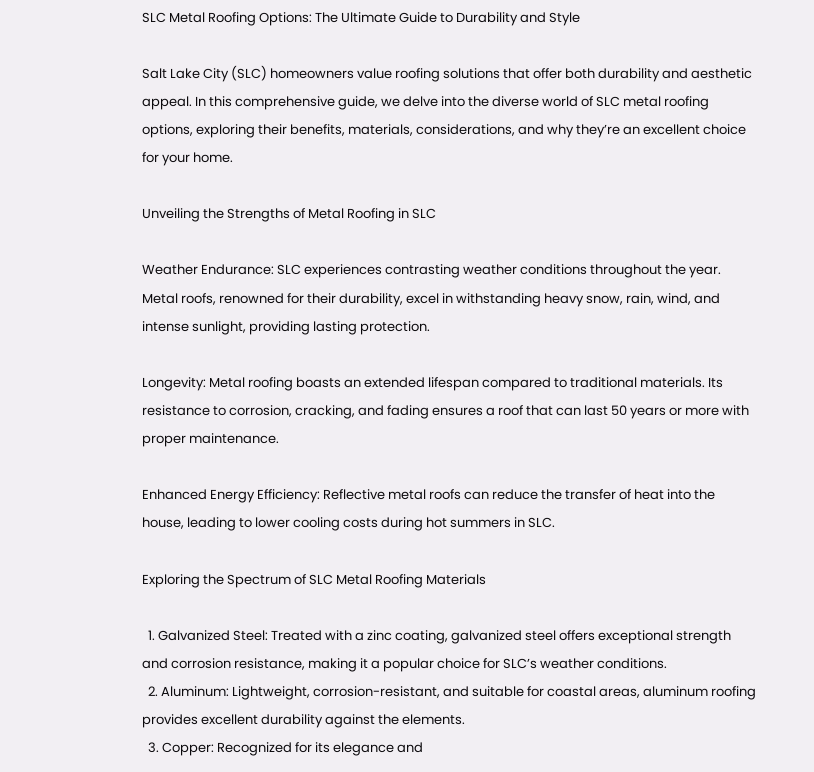SLC Metal Roofing Options: The Ultimate Guide to Durability and Style

Salt Lake City (SLC) homeowners value roofing solutions that offer both durability and aesthetic appeal. In this comprehensive guide, we delve into the diverse world of SLC metal roofing options, exploring their benefits, materials, considerations, and why they’re an excellent choice for your home.

Unveiling the Strengths of Metal Roofing in SLC

Weather Endurance: SLC experiences contrasting weather conditions throughout the year. Metal roofs, renowned for their durability, excel in withstanding heavy snow, rain, wind, and intense sunlight, providing lasting protection.

Longevity: Metal roofing boasts an extended lifespan compared to traditional materials. Its resistance to corrosion, cracking, and fading ensures a roof that can last 50 years or more with proper maintenance.

Enhanced Energy Efficiency: Reflective metal roofs can reduce the transfer of heat into the house, leading to lower cooling costs during hot summers in SLC.

Exploring the Spectrum of SLC Metal Roofing Materials

  1. Galvanized Steel: Treated with a zinc coating, galvanized steel offers exceptional strength and corrosion resistance, making it a popular choice for SLC’s weather conditions.
  2. Aluminum: Lightweight, corrosion-resistant, and suitable for coastal areas, aluminum roofing provides excellent durability against the elements.
  3. Copper: Recognized for its elegance and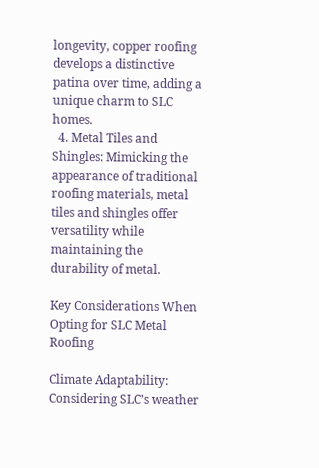longevity, copper roofing develops a distinctive patina over time, adding a unique charm to SLC homes.
  4. Metal Tiles and Shingles: Mimicking the appearance of traditional roofing materials, metal tiles and shingles offer versatility while maintaining the durability of metal.

Key Considerations When Opting for SLC Metal Roofing

Climate Adaptability: Considering SLC’s weather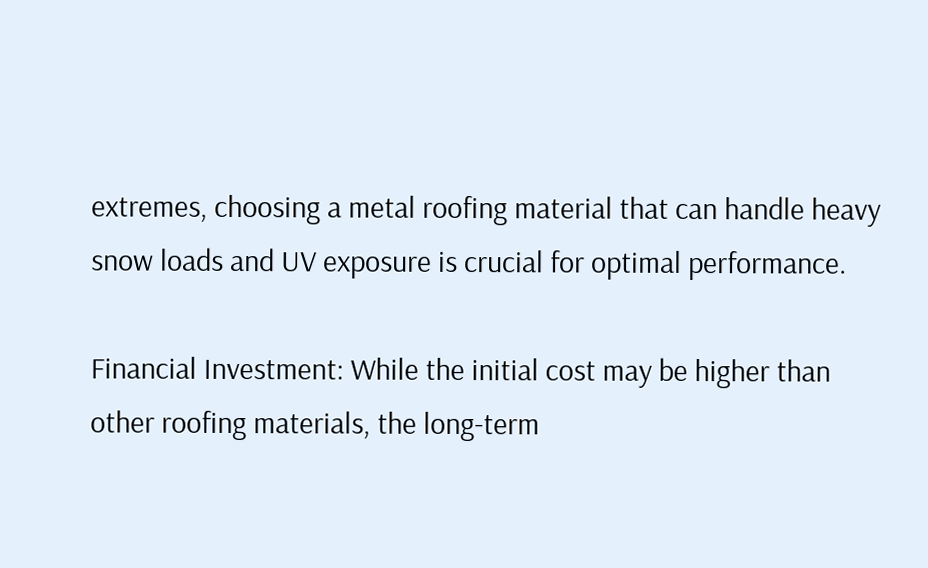extremes, choosing a metal roofing material that can handle heavy snow loads and UV exposure is crucial for optimal performance.

Financial Investment: While the initial cost may be higher than other roofing materials, the long-term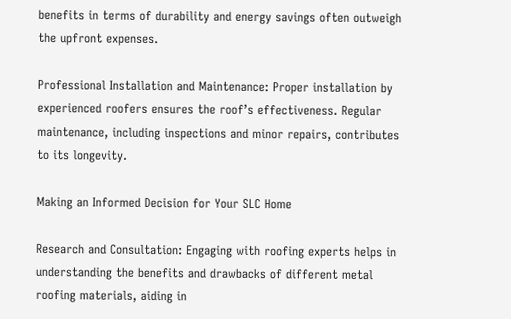benefits in terms of durability and energy savings often outweigh the upfront expenses.

Professional Installation and Maintenance: Proper installation by experienced roofers ensures the roof’s effectiveness. Regular maintenance, including inspections and minor repairs, contributes to its longevity.

Making an Informed Decision for Your SLC Home

Research and Consultation: Engaging with roofing experts helps in understanding the benefits and drawbacks of different metal roofing materials, aiding in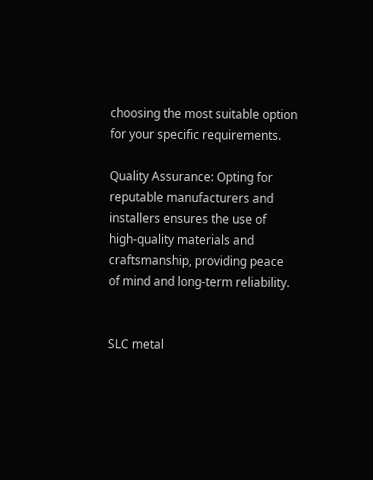choosing the most suitable option for your specific requirements.

Quality Assurance: Opting for reputable manufacturers and installers ensures the use of high-quality materials and craftsmanship, providing peace of mind and long-term reliability.


SLC metal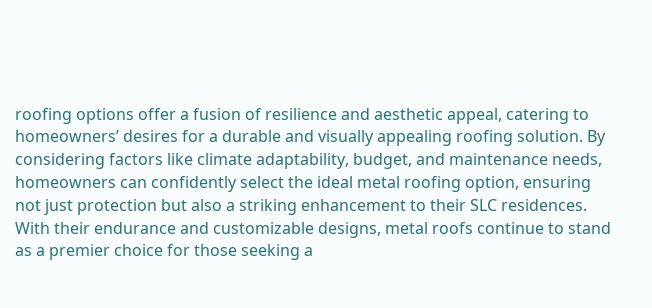roofing options offer a fusion of resilience and aesthetic appeal, catering to homeowners’ desires for a durable and visually appealing roofing solution. By considering factors like climate adaptability, budget, and maintenance needs, homeowners can confidently select the ideal metal roofing option, ensuring not just protection but also a striking enhancement to their SLC residences. With their endurance and customizable designs, metal roofs continue to stand as a premier choice for those seeking a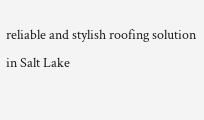reliable and stylish roofing solution in Salt Lake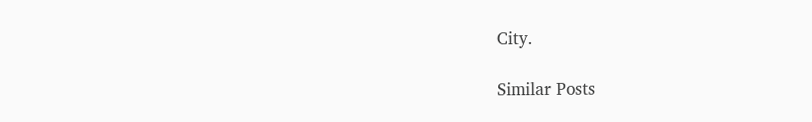City.

Similar Posts